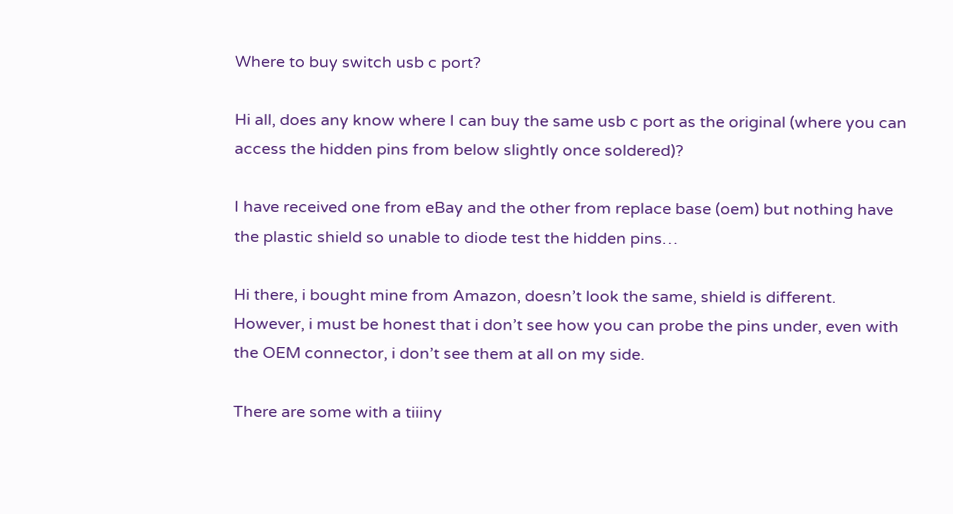Where to buy switch usb c port?

Hi all, does any know where I can buy the same usb c port as the original (where you can access the hidden pins from below slightly once soldered)?

I have received one from eBay and the other from replace base (oem) but nothing have the plastic shield so unable to diode test the hidden pins…

Hi there, i bought mine from Amazon, doesn’t look the same, shield is different. However, i must be honest that i don’t see how you can probe the pins under, even with the OEM connector, i don’t see them at all on my side.

There are some with a tiiiny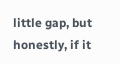little gap, but honestly, if it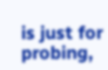is just for probing,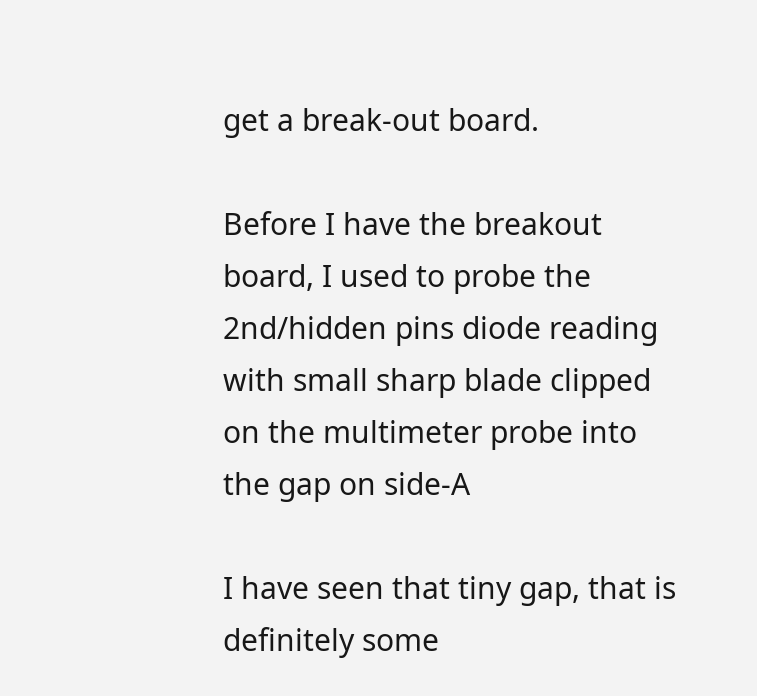get a break-out board.

Before I have the breakout board, I used to probe the 2nd/hidden pins diode reading with small sharp blade clipped on the multimeter probe into the gap on side-A

I have seen that tiny gap, that is definitely some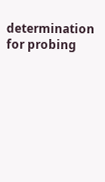determination for probing